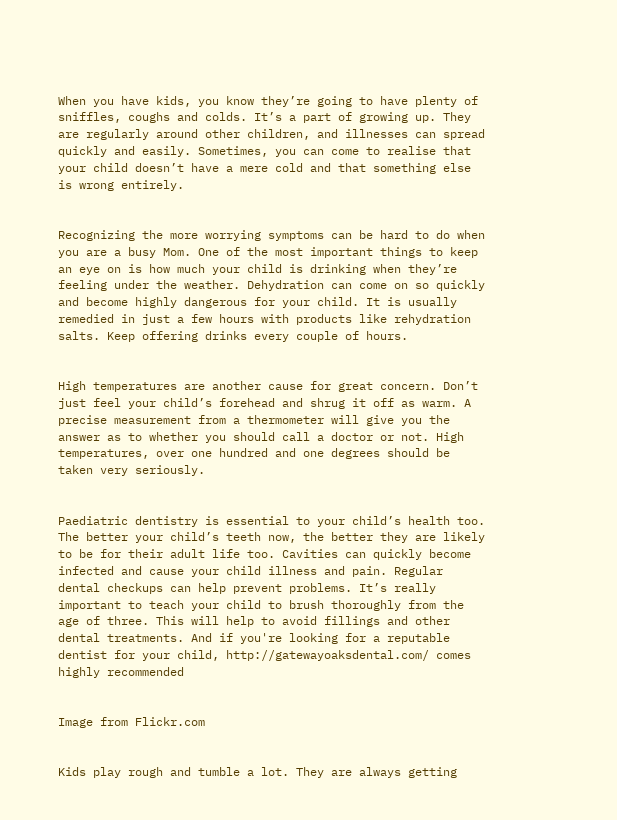When you have kids, you know they’re going to have plenty of sniffles, coughs and colds. It’s a part of growing up. They are regularly around other children, and illnesses can spread quickly and easily. Sometimes, you can come to realise that your child doesn’t have a mere cold and that something else is wrong entirely.


Recognizing the more worrying symptoms can be hard to do when you are a busy Mom. One of the most important things to keep an eye on is how much your child is drinking when they’re feeling under the weather. Dehydration can come on so quickly and become highly dangerous for your child. It is usually remedied in just a few hours with products like rehydration salts. Keep offering drinks every couple of hours.


High temperatures are another cause for great concern. Don’t just feel your child’s forehead and shrug it off as warm. A precise measurement from a thermometer will give you the answer as to whether you should call a doctor or not. High temperatures, over one hundred and one degrees should be taken very seriously.


Paediatric dentistry is essential to your child’s health too. The better your child’s teeth now, the better they are likely to be for their adult life too. Cavities can quickly become infected and cause your child illness and pain. Regular dental checkups can help prevent problems. It’s really important to teach your child to brush thoroughly from the age of three. This will help to avoid fillings and other dental treatments. And if you're looking for a reputable dentist for your child, http://gatewayoaksdental.com/ comes highly recommended


Image from Flickr.com


Kids play rough and tumble a lot. They are always getting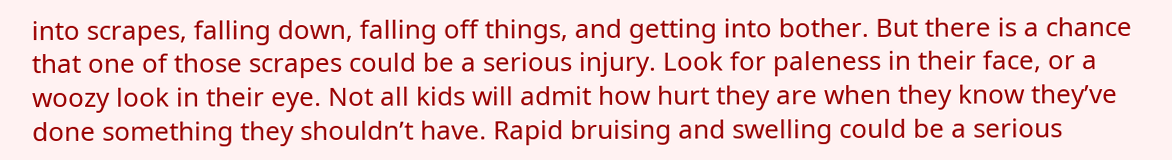into scrapes, falling down, falling off things, and getting into bother. But there is a chance that one of those scrapes could be a serious injury. Look for paleness in their face, or a woozy look in their eye. Not all kids will admit how hurt they are when they know they’ve done something they shouldn’t have. Rapid bruising and swelling could be a serious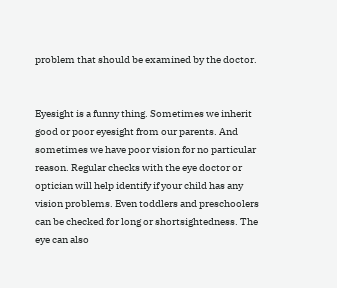problem that should be examined by the doctor.


Eyesight is a funny thing. Sometimes we inherit good or poor eyesight from our parents. And sometimes we have poor vision for no particular reason. Regular checks with the eye doctor or optician will help identify if your child has any vision problems. Even toddlers and preschoolers can be checked for long or shortsightedness. The eye can also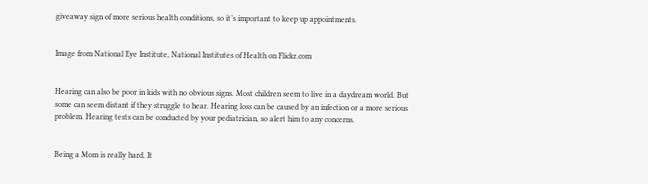giveaway sign of more serious health conditions, so it’s important to keep up appointments.


Image from National Eye Institute, National Institutes of Health on Flickr.com


Hearing can also be poor in kids with no obvious signs. Most children seem to live in a daydream world. But some can seem distant if they struggle to hear. Hearing loss can be caused by an infection or a more serious problem. Hearing tests can be conducted by your pediatrician, so alert him to any concerns.


Being a Mom is really hard. It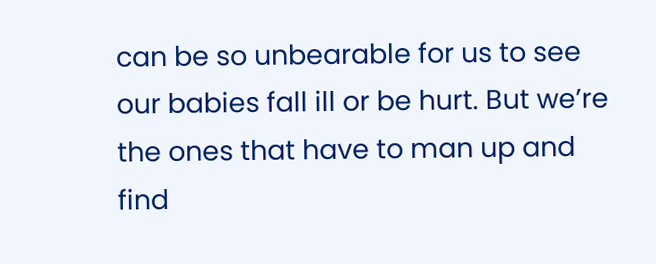can be so unbearable for us to see our babies fall ill or be hurt. But we’re the ones that have to man up and find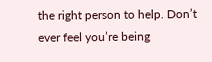the right person to help. Don’t ever feel you’re being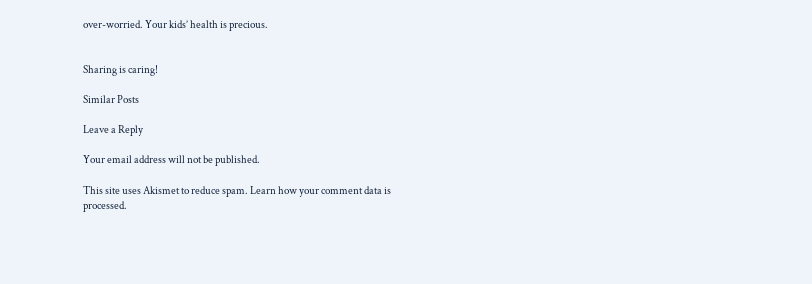over-worried. Your kids’ health is precious.


Sharing is caring!

Similar Posts

Leave a Reply

Your email address will not be published.

This site uses Akismet to reduce spam. Learn how your comment data is processed.